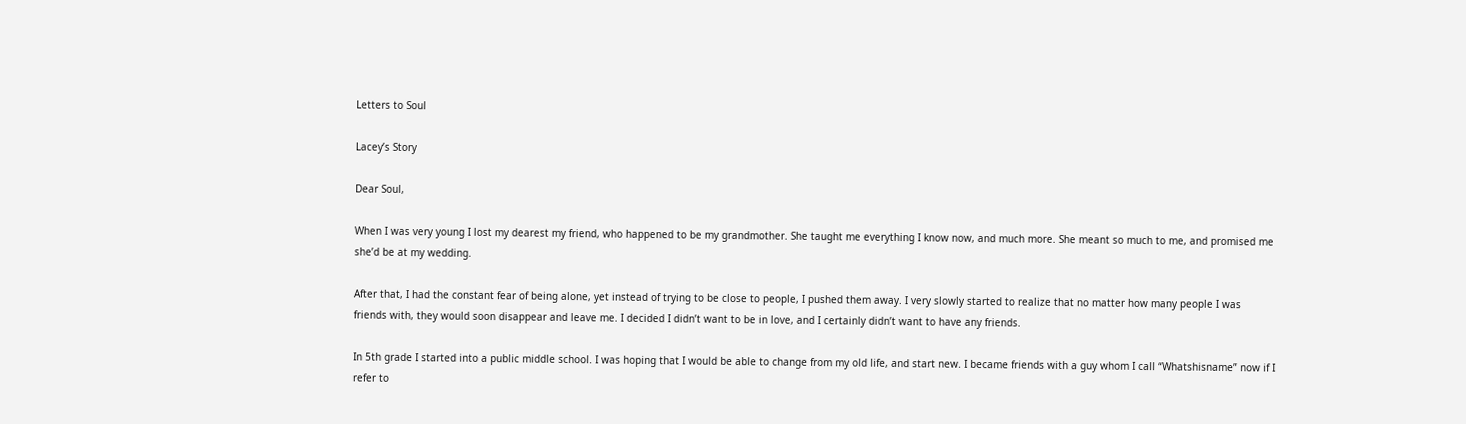Letters to Soul

Lacey’s Story

Dear Soul,

When I was very young I lost my dearest my friend, who happened to be my grandmother. She taught me everything I know now, and much more. She meant so much to me, and promised me she’d be at my wedding.

After that, I had the constant fear of being alone, yet instead of trying to be close to people, I pushed them away. I very slowly started to realize that no matter how many people I was friends with, they would soon disappear and leave me. I decided I didn’t want to be in love, and I certainly didn’t want to have any friends.

In 5th grade I started into a public middle school. I was hoping that I would be able to change from my old life, and start new. I became friends with a guy whom I call “Whatshisname” now if I refer to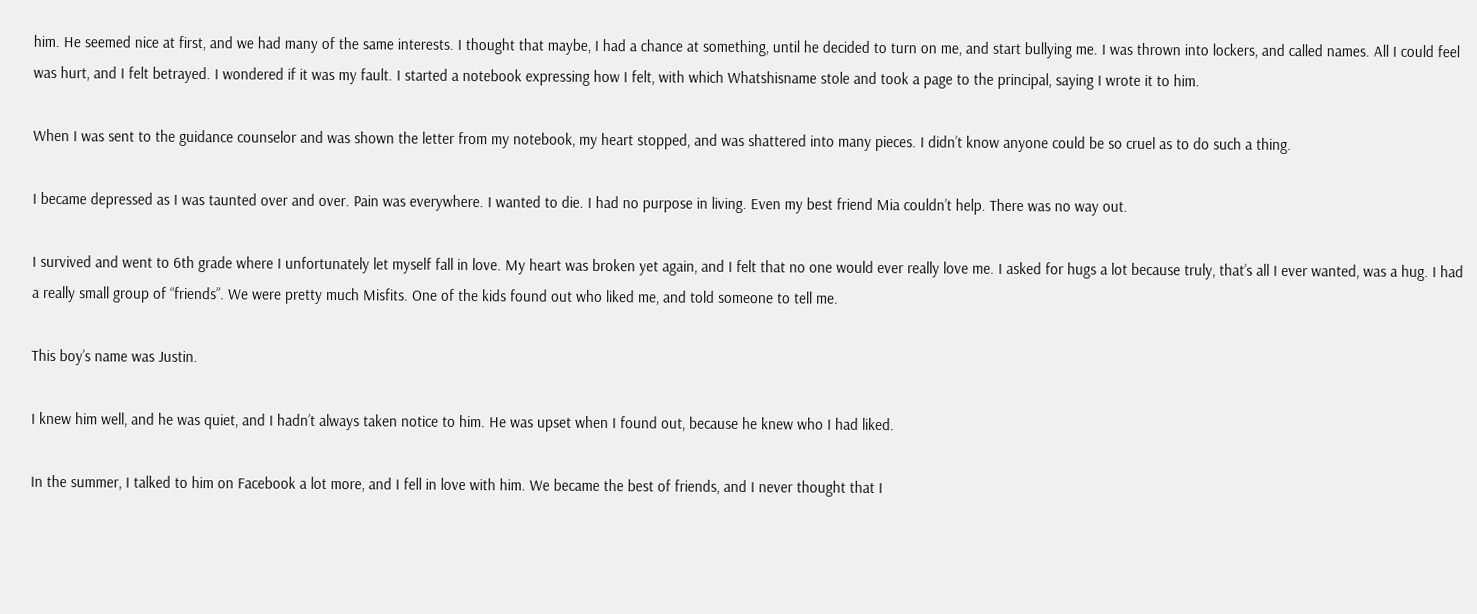him. He seemed nice at first, and we had many of the same interests. I thought that maybe, I had a chance at something, until he decided to turn on me, and start bullying me. I was thrown into lockers, and called names. All I could feel was hurt, and I felt betrayed. I wondered if it was my fault. I started a notebook expressing how I felt, with which Whatshisname stole and took a page to the principal, saying I wrote it to him.

When I was sent to the guidance counselor and was shown the letter from my notebook, my heart stopped, and was shattered into many pieces. I didn’t know anyone could be so cruel as to do such a thing.

I became depressed as I was taunted over and over. Pain was everywhere. I wanted to die. I had no purpose in living. Even my best friend Mia couldn’t help. There was no way out.

I survived and went to 6th grade where I unfortunately let myself fall in love. My heart was broken yet again, and I felt that no one would ever really love me. I asked for hugs a lot because truly, that’s all I ever wanted, was a hug. I had a really small group of “friends”. We were pretty much Misfits. One of the kids found out who liked me, and told someone to tell me.

This boy’s name was Justin.

I knew him well, and he was quiet, and I hadn’t always taken notice to him. He was upset when I found out, because he knew who I had liked.

In the summer, I talked to him on Facebook a lot more, and I fell in love with him. We became the best of friends, and I never thought that I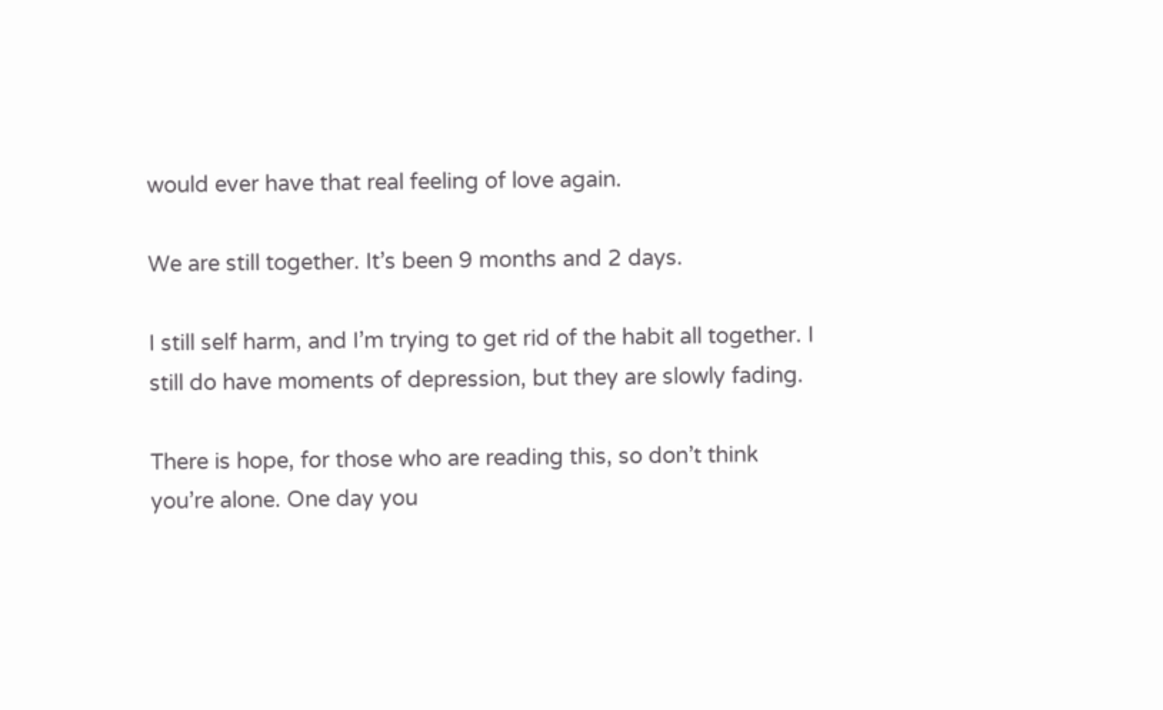would ever have that real feeling of love again.

We are still together. It’s been 9 months and 2 days.

I still self harm, and I’m trying to get rid of the habit all together. I still do have moments of depression, but they are slowly fading.

There is hope, for those who are reading this, so don’t think you’re alone. One day you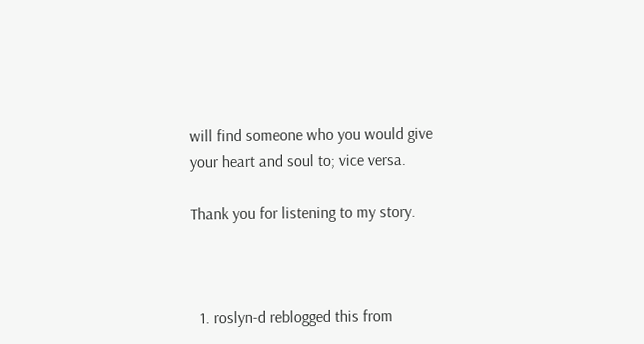will find someone who you would give your heart and soul to; vice versa.

Thank you for listening to my story.



  1. roslyn-d reblogged this from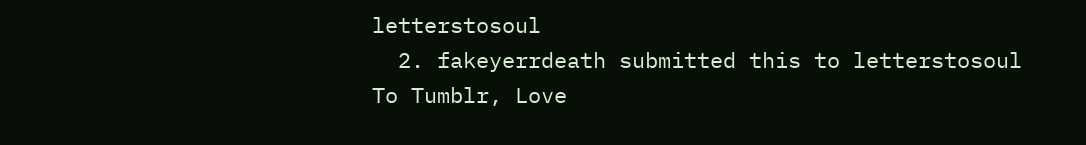letterstosoul
  2. fakeyerrdeath submitted this to letterstosoul
To Tumblr, Love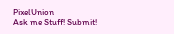PixelUnion
Ask me Stuff! Submit!